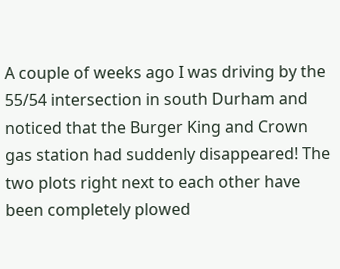A couple of weeks ago I was driving by the 55/54 intersection in south Durham and noticed that the Burger King and Crown gas station had suddenly disappeared! The two plots right next to each other have been completely plowed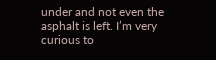under and not even the asphalt is left. I’m very curious to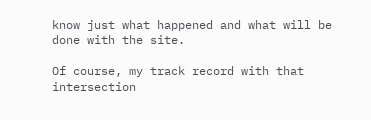know just what happened and what will be done with the site.

Of course, my track record with that intersection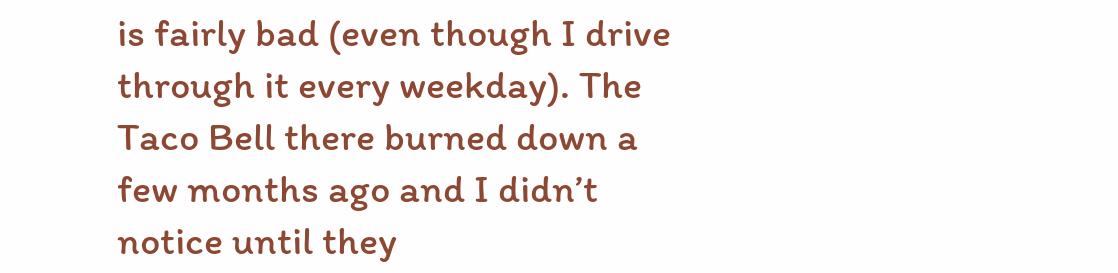is fairly bad (even though I drive through it every weekday). The Taco Bell there burned down a few months ago and I didn’t notice until they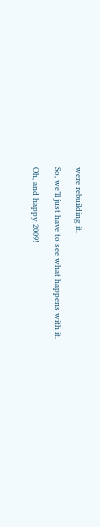were rebuilding it.

So, we’ll just have to see what happens with it.

Oh, and happy 2009!